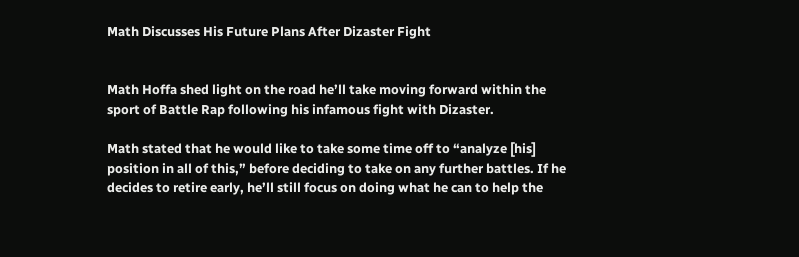Math Discusses His Future Plans After Dizaster Fight


Math Hoffa shed light on the road he’ll take moving forward within the sport of Battle Rap following his infamous fight with Dizaster.

Math stated that he would like to take some time off to “analyze [his] position in all of this,” before deciding to take on any further battles. If he decides to retire early, he’ll still focus on doing what he can to help the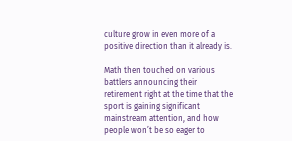culture grow in even more of a positive direction than it already is.

Math then touched on various battlers announcing their retirement right at the time that the sport is gaining significant mainstream attention, and how people won’t be so eager to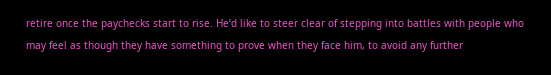retire once the paychecks start to rise. He’d like to steer clear of stepping into battles with people who may feel as though they have something to prove when they face him, to avoid any further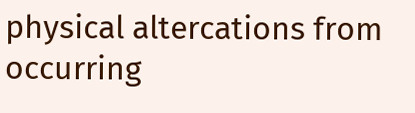physical altercations from occurring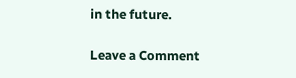in the future.

Leave a Comment